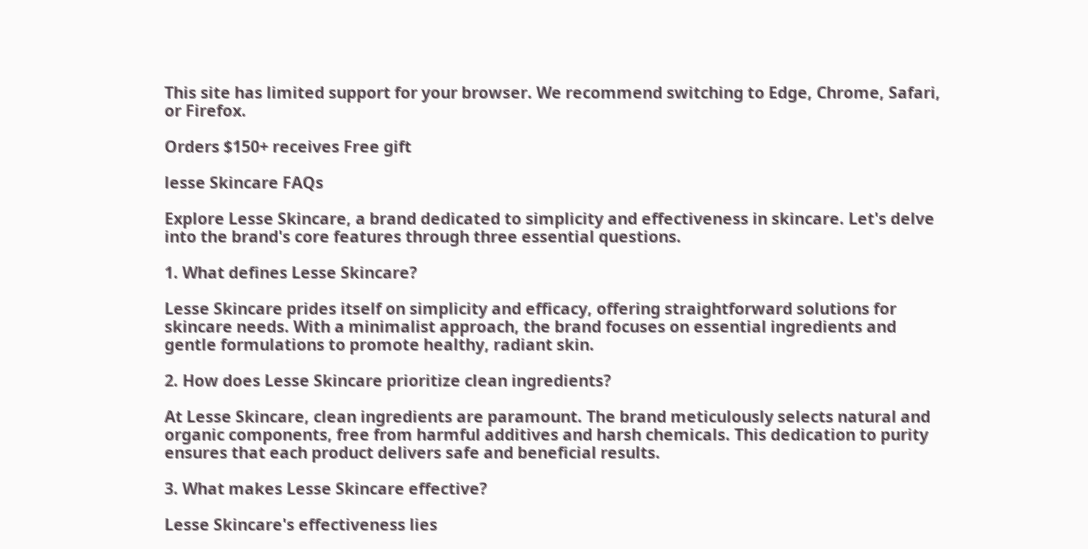This site has limited support for your browser. We recommend switching to Edge, Chrome, Safari, or Firefox.

Orders $150+ receives Free gift

lesse Skincare FAQs

Explore Lesse Skincare, a brand dedicated to simplicity and effectiveness in skincare. Let's delve into the brand's core features through three essential questions.

1. What defines Lesse Skincare?

Lesse Skincare prides itself on simplicity and efficacy, offering straightforward solutions for skincare needs. With a minimalist approach, the brand focuses on essential ingredients and gentle formulations to promote healthy, radiant skin.

2. How does Lesse Skincare prioritize clean ingredients?

At Lesse Skincare, clean ingredients are paramount. The brand meticulously selects natural and organic components, free from harmful additives and harsh chemicals. This dedication to purity ensures that each product delivers safe and beneficial results.

3. What makes Lesse Skincare effective?

Lesse Skincare's effectiveness lies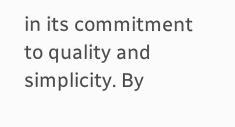in its commitment to quality and simplicity. By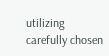utilizing carefully chosen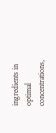ingredients in optimal concentrations,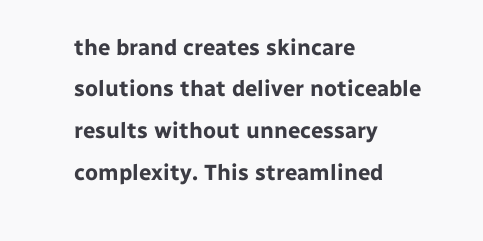the brand creates skincare solutions that deliver noticeable results without unnecessary complexity. This streamlined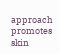approach promotes skin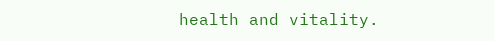health and vitality.